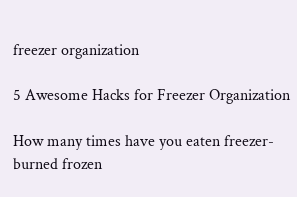freezer organization

5 Awesome Hacks for Freezer Organization

How many times have you eaten freezer-burned frozen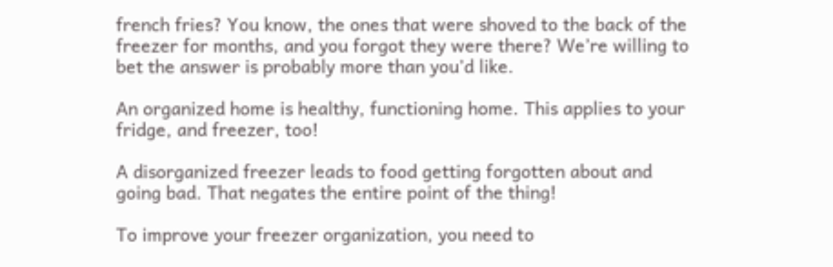french fries? You know, the ones that were shoved to the back of the freezer for months, and you forgot they were there? We’re willing to bet the answer is probably more than you’d like.

An organized home is healthy, functioning home. This applies to your fridge, and freezer, too!

A disorganized freezer leads to food getting forgotten about and going bad. That negates the entire point of the thing!

To improve your freezer organization, you need to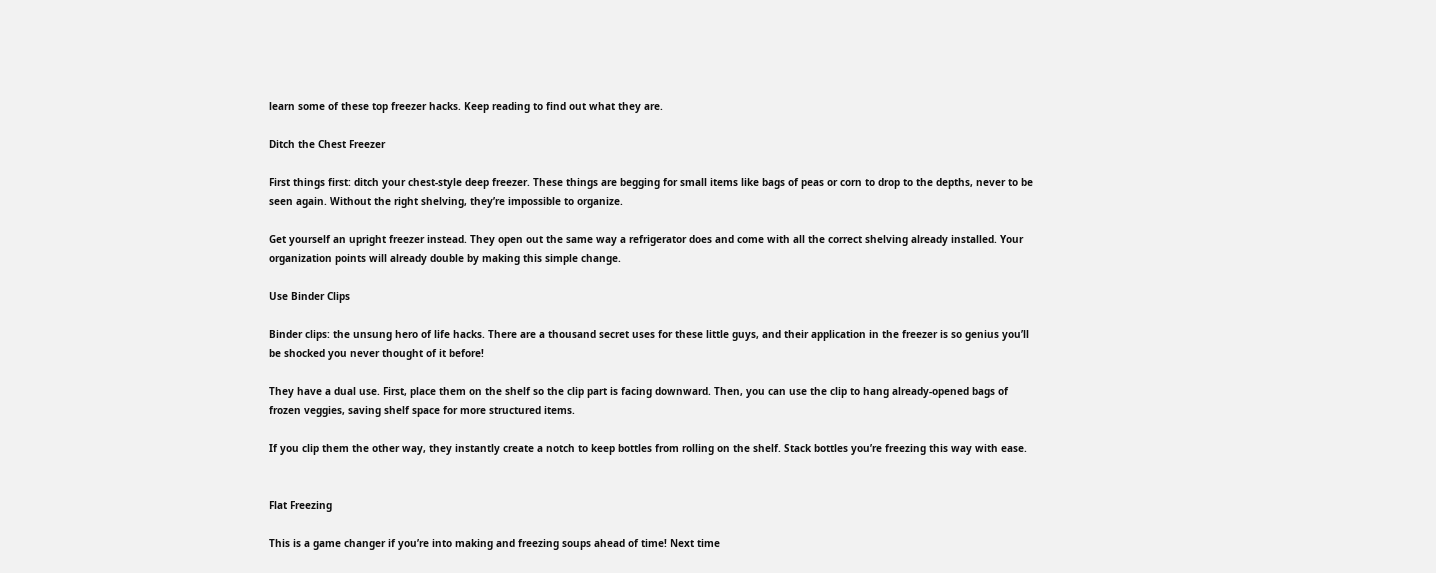learn some of these top freezer hacks. Keep reading to find out what they are.

Ditch the Chest Freezer

First things first: ditch your chest-style deep freezer. These things are begging for small items like bags of peas or corn to drop to the depths, never to be seen again. Without the right shelving, they’re impossible to organize.

Get yourself an upright freezer instead. They open out the same way a refrigerator does and come with all the correct shelving already installed. Your organization points will already double by making this simple change.

Use Binder Clips

Binder clips: the unsung hero of life hacks. There are a thousand secret uses for these little guys, and their application in the freezer is so genius you’ll be shocked you never thought of it before!

They have a dual use. First, place them on the shelf so the clip part is facing downward. Then, you can use the clip to hang already-opened bags of frozen veggies, saving shelf space for more structured items.

If you clip them the other way, they instantly create a notch to keep bottles from rolling on the shelf. Stack bottles you’re freezing this way with ease.


Flat Freezing

This is a game changer if you’re into making and freezing soups ahead of time! Next time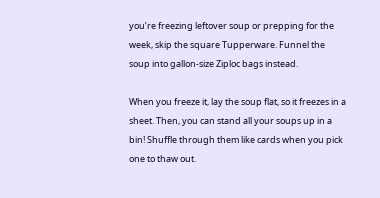you’re freezing leftover soup or prepping for the week, skip the square Tupperware. Funnel the soup into gallon-size Ziploc bags instead.

When you freeze it, lay the soup flat, so it freezes in a sheet. Then, you can stand all your soups up in a bin! Shuffle through them like cards when you pick one to thaw out.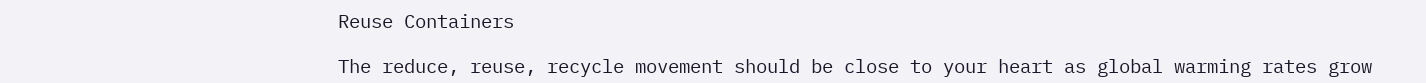Reuse Containers

The reduce, reuse, recycle movement should be close to your heart as global warming rates grow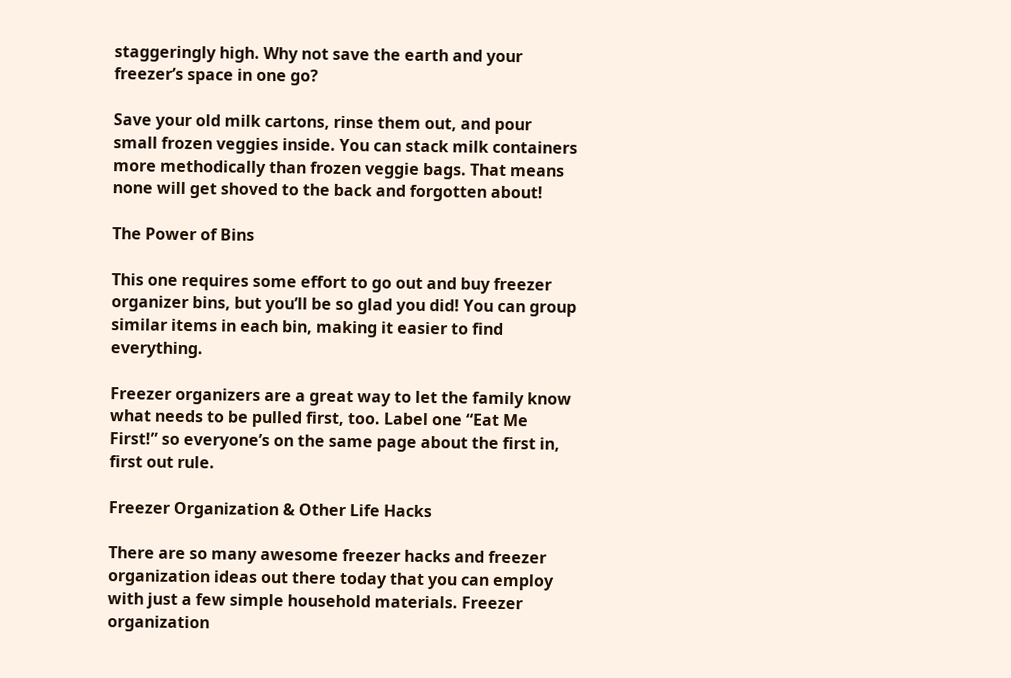staggeringly high. Why not save the earth and your freezer’s space in one go?

Save your old milk cartons, rinse them out, and pour small frozen veggies inside. You can stack milk containers more methodically than frozen veggie bags. That means none will get shoved to the back and forgotten about!

The Power of Bins

This one requires some effort to go out and buy freezer organizer bins, but you’ll be so glad you did! You can group similar items in each bin, making it easier to find everything.

Freezer organizers are a great way to let the family know what needs to be pulled first, too. Label one “Eat Me First!” so everyone’s on the same page about the first in, first out rule.

Freezer Organization & Other Life Hacks

There are so many awesome freezer hacks and freezer organization ideas out there today that you can employ with just a few simple household materials. Freezer organization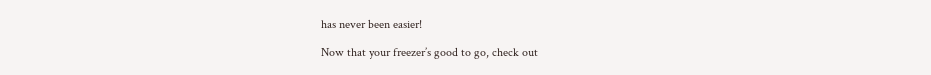has never been easier!

Now that your freezer’s good to go, check out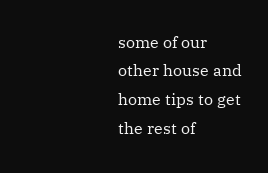some of our other house and home tips to get the rest of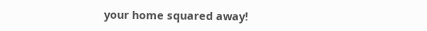your home squared away!